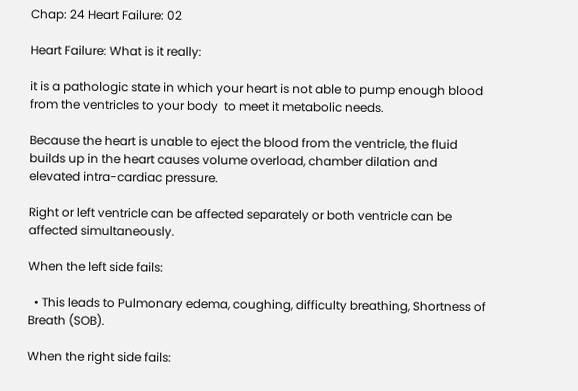Chap: 24 Heart Failure: 02

Heart Failure: What is it really:

it is a pathologic state in which your heart is not able to pump enough blood from the ventricles to your body  to meet it metabolic needs.

Because the heart is unable to eject the blood from the ventricle, the fluid builds up in the heart causes volume overload, chamber dilation and elevated intra-cardiac pressure.

Right or left ventricle can be affected separately or both ventricle can be affected simultaneously.

When the left side fails:

  • This leads to Pulmonary edema, coughing, difficulty breathing, Shortness of Breath (SOB).

When the right side fails: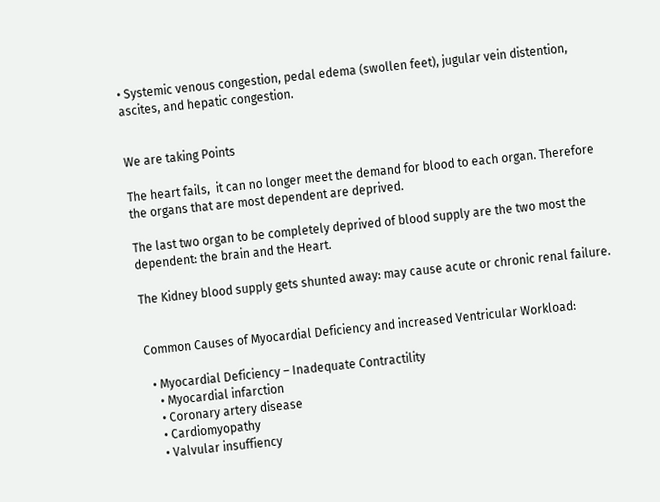• Systemic venous congestion, pedal edema (swollen feet), jugular vein distention, ascites, and hepatic congestion.


We are taking Points

The heart fails,  it can no longer meet the demand for blood to each organ. Therefore the organs that are most dependent are deprived.

The last two organ to be completely deprived of blood supply are the two most the dependent: the brain and the Heart.

The Kidney blood supply gets shunted away: may cause acute or chronic renal failure.


Common Causes of Myocardial Deficiency and increased Ventricular Workload:

  • Myocardial Deficiency – Inadequate Contractility
    • Myocardial infarction
    • Coronary artery disease
    • Cardiomyopathy
    • Valvular insuffiency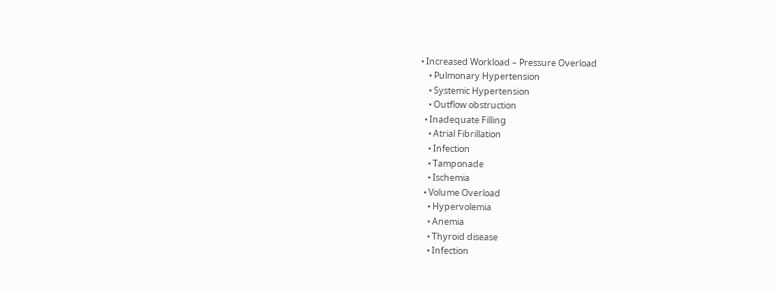• Increased Workload – Pressure Overload
    • Pulmonary Hypertension
    • Systemic Hypertension
    • Outflow obstruction
  • Inadequate Filling
    • Atrial Fibrillation
    • Infection
    • Tamponade
    • Ischemia
  • Volume Overload
    • Hypervolemia
    • Anemia
    • Thyroid disease
    • Infection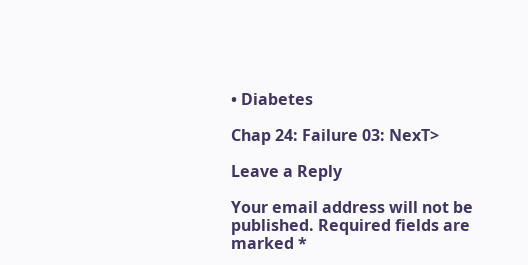• Diabetes

Chap 24: Failure 03: NexT>

Leave a Reply

Your email address will not be published. Required fields are marked *